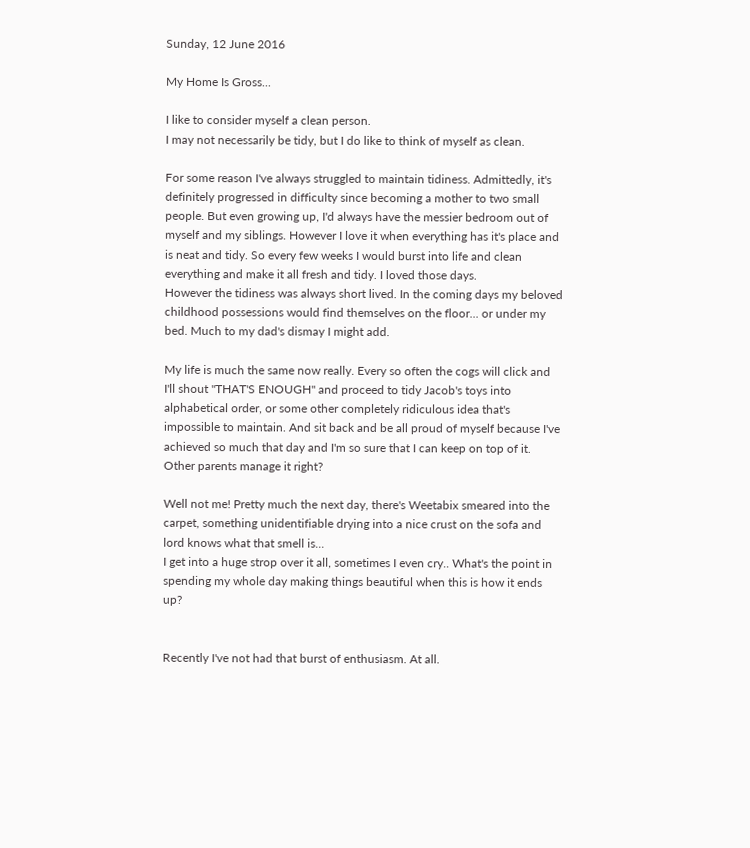Sunday, 12 June 2016

My Home Is Gross...

I like to consider myself a clean person.
I may not necessarily be tidy, but I do like to think of myself as clean.

For some reason I've always struggled to maintain tidiness. Admittedly, it's definitely progressed in difficulty since becoming a mother to two small people. But even growing up, I'd always have the messier bedroom out of myself and my siblings. However I love it when everything has it's place and is neat and tidy. So every few weeks I would burst into life and clean everything and make it all fresh and tidy. I loved those days.
However the tidiness was always short lived. In the coming days my beloved childhood possessions would find themselves on the floor... or under my bed. Much to my dad's dismay I might add.

My life is much the same now really. Every so often the cogs will click and I'll shout "THAT'S ENOUGH" and proceed to tidy Jacob's toys into alphabetical order, or some other completely ridiculous idea that's impossible to maintain. And sit back and be all proud of myself because I've achieved so much that day and I'm so sure that I can keep on top of it. Other parents manage it right?

Well not me! Pretty much the next day, there's Weetabix smeared into the carpet, something unidentifiable drying into a nice crust on the sofa and lord knows what that smell is...
I get into a huge strop over it all, sometimes I even cry.. What's the point in spending my whole day making things beautiful when this is how it ends up?


Recently I've not had that burst of enthusiasm. At all.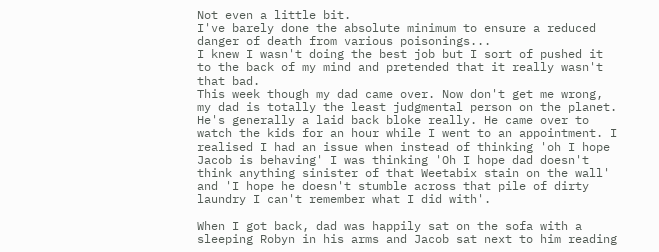Not even a little bit.
I've barely done the absolute minimum to ensure a reduced danger of death from various poisonings...
I knew I wasn't doing the best job but I sort of pushed it to the back of my mind and pretended that it really wasn't that bad.
This week though my dad came over. Now don't get me wrong, my dad is totally the least judgmental person on the planet. He's generally a laid back bloke really. He came over to watch the kids for an hour while I went to an appointment. I realised I had an issue when instead of thinking 'oh I hope Jacob is behaving' I was thinking 'Oh I hope dad doesn't think anything sinister of that Weetabix stain on the wall' and 'I hope he doesn't stumble across that pile of dirty laundry I can't remember what I did with'.

When I got back, dad was happily sat on the sofa with a sleeping Robyn in his arms and Jacob sat next to him reading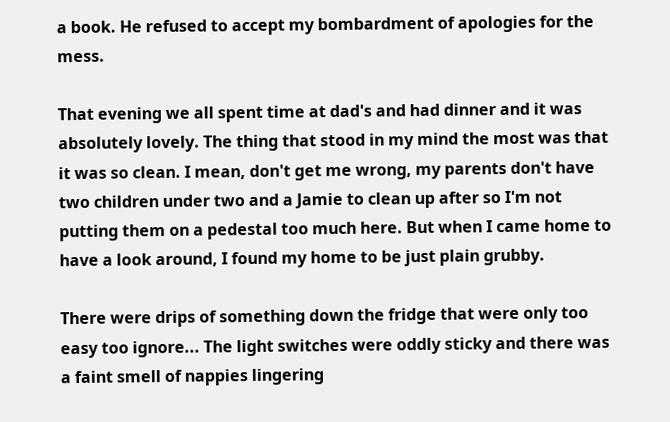a book. He refused to accept my bombardment of apologies for the mess.

That evening we all spent time at dad's and had dinner and it was absolutely lovely. The thing that stood in my mind the most was that it was so clean. I mean, don't get me wrong, my parents don't have two children under two and a Jamie to clean up after so I'm not putting them on a pedestal too much here. But when I came home to have a look around, I found my home to be just plain grubby.

There were drips of something down the fridge that were only too easy too ignore... The light switches were oddly sticky and there was a faint smell of nappies lingering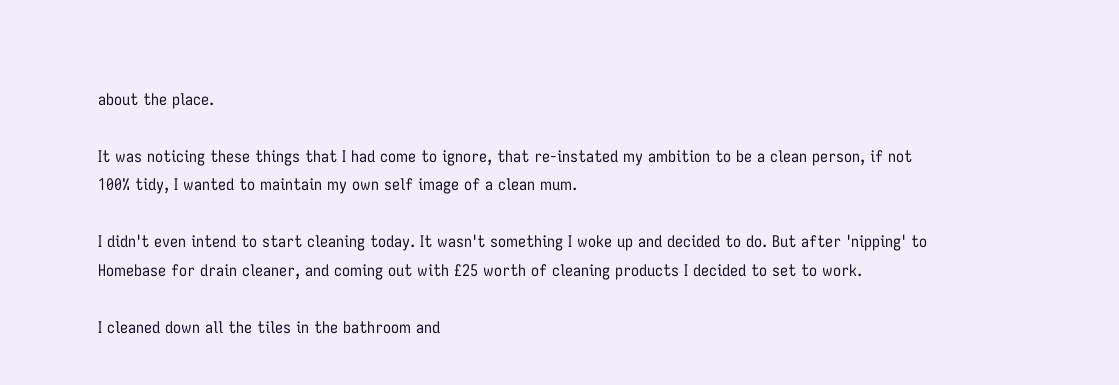about the place.

It was noticing these things that I had come to ignore, that re-instated my ambition to be a clean person, if not 100% tidy, I wanted to maintain my own self image of a clean mum.

I didn't even intend to start cleaning today. It wasn't something I woke up and decided to do. But after 'nipping' to Homebase for drain cleaner, and coming out with £25 worth of cleaning products I decided to set to work.

I cleaned down all the tiles in the bathroom and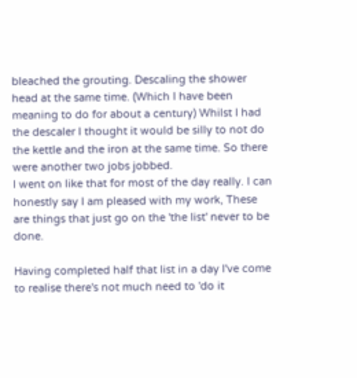bleached the grouting. Descaling the shower head at the same time. (Which I have been meaning to do for about a century) Whilst I had the descaler I thought it would be silly to not do the kettle and the iron at the same time. So there were another two jobs jobbed.
I went on like that for most of the day really. I can honestly say I am pleased with my work, These are things that just go on the 'the list' never to be done.

Having completed half that list in a day I've come to realise there's not much need to 'do it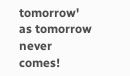tomorrow' as tomorrow never comes!